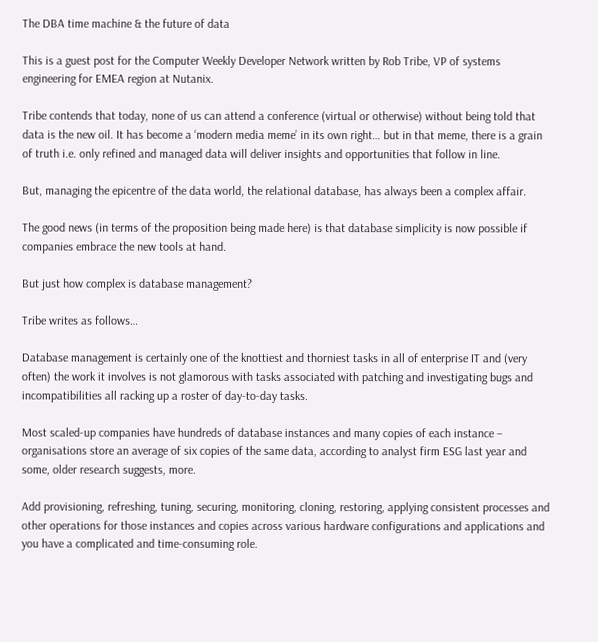The DBA time machine & the future of data

This is a guest post for the Computer Weekly Developer Network written by Rob Tribe, VP of systems engineering for EMEA region at Nutanix.

Tribe contends that today, none of us can attend a conference (virtual or otherwise) without being told that data is the new oil. It has become a ‘modern media meme’ in its own right… but in that meme, there is a grain of truth i.e. only refined and managed data will deliver insights and opportunities that follow in line.

But, managing the epicentre of the data world, the relational database, has always been a complex affair.

The good news (in terms of the proposition being made here) is that database simplicity is now possible if companies embrace the new tools at hand.

But just how complex is database management?

Tribe writes as follows…

Database management is certainly one of the knottiest and thorniest tasks in all of enterprise IT and (very often) the work it involves is not glamorous with tasks associated with patching and investigating bugs and incompatibilities all racking up a roster of day-to-day tasks.

Most scaled-up companies have hundreds of database instances and many copies of each instance – organisations store an average of six copies of the same data, according to analyst firm ESG last year and some, older research suggests, more.

Add provisioning, refreshing, tuning, securing, monitoring, cloning, restoring, applying consistent processes and other operations for those instances and copies across various hardware configurations and applications and you have a complicated and time-consuming role.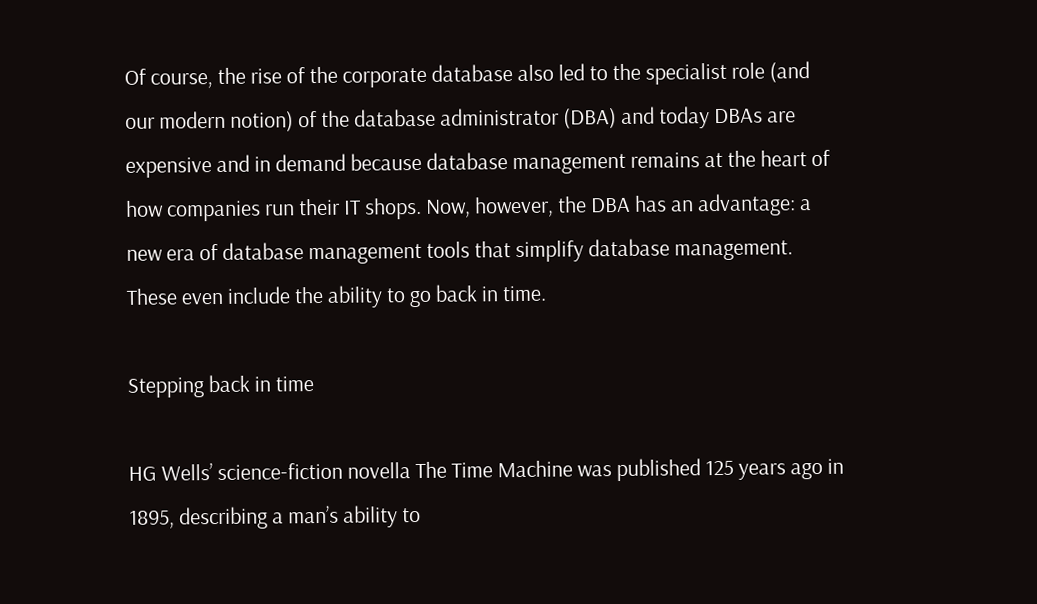Of course, the rise of the corporate database also led to the specialist role (and our modern notion) of the database administrator (DBA) and today DBAs are expensive and in demand because database management remains at the heart of how companies run their IT shops. Now, however, the DBA has an advantage: a new era of database management tools that simplify database management. These even include the ability to go back in time.

Stepping back in time

HG Wells’ science-fiction novella The Time Machine was published 125 years ago in 1895, describing a man’s ability to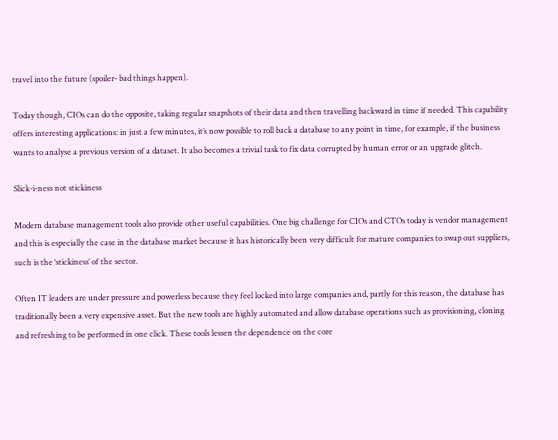travel into the future (spoiler- bad things happen).

Today though, CIOs can do the opposite, taking regular snapshots of their data and then travelling backward in time if needed. This capability offers interesting applications: in just a few minutes, it’s now possible to roll back a database to any point in time, for example, if the business wants to analyse a previous version of a dataset. It also becomes a trivial task to fix data corrupted by human error or an upgrade glitch.

Slick-i-ness not stickiness

Modern database management tools also provide other useful capabilities. One big challenge for CIOs and CTOs today is vendor management and this is especially the case in the database market because it has historically been very difficult for mature companies to swap out suppliers, such is the ‘stickiness’ of the sector.

Often IT leaders are under pressure and powerless because they feel locked into large companies and, partly for this reason, the database has traditionally been a very expensive asset. But the new tools are highly automated and allow database operations such as provisioning, cloning and refreshing to be performed in one click. These tools lessen the dependence on the core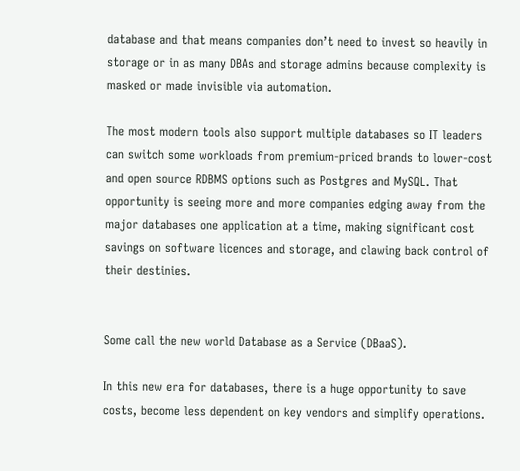database and that means companies don’t need to invest so heavily in storage or in as many DBAs and storage admins because complexity is masked or made invisible via automation.

The most modern tools also support multiple databases so IT leaders can switch some workloads from premium-priced brands to lower-cost and open source RDBMS options such as Postgres and MySQL. That opportunity is seeing more and more companies edging away from the major databases one application at a time, making significant cost savings on software licences and storage, and clawing back control of their destinies.


Some call the new world Database as a Service (DBaaS).

In this new era for databases, there is a huge opportunity to save costs, become less dependent on key vendors and simplify operations.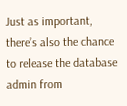Just as important, there’s also the chance to release the database admin from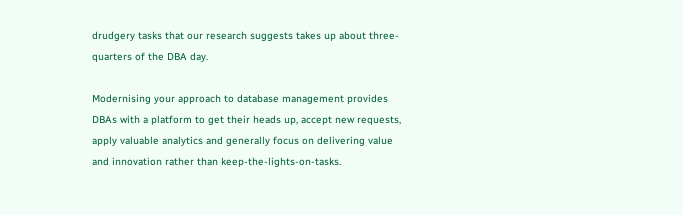drudgery tasks that our research suggests takes up about three-quarters of the DBA day.

Modernising your approach to database management provides DBAs with a platform to get their heads up, accept new requests, apply valuable analytics and generally focus on delivering value and innovation rather than keep-the-lights-on-tasks.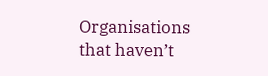Organisations that haven’t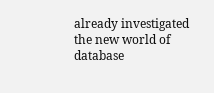already investigated the new world of database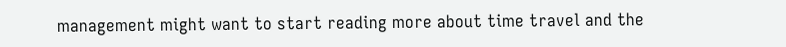management might want to start reading more about time travel and the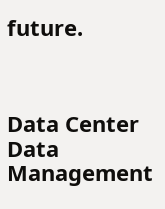future.



Data Center
Data Management